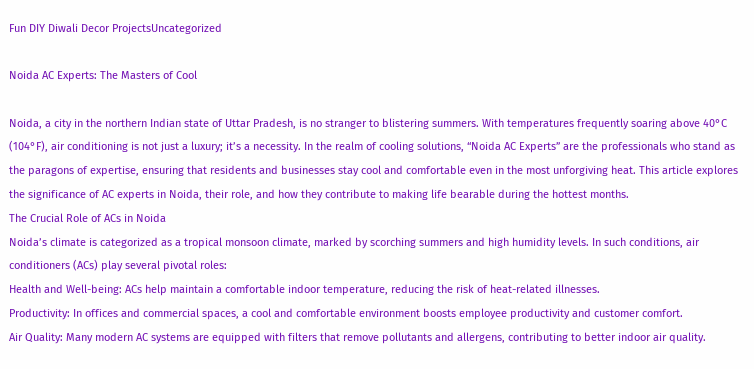Fun DIY Diwali Decor ProjectsUncategorized

Noida AC Experts: The Masters of Cool

Noida, a city in the northern Indian state of Uttar Pradesh, is no stranger to blistering summers. With temperatures frequently soaring above 40°C (104°F), air conditioning is not just a luxury; it’s a necessity. In the realm of cooling solutions, “Noida AC Experts” are the professionals who stand as the paragons of expertise, ensuring that residents and businesses stay cool and comfortable even in the most unforgiving heat. This article explores the significance of AC experts in Noida, their role, and how they contribute to making life bearable during the hottest months.
The Crucial Role of ACs in Noida
Noida’s climate is categorized as a tropical monsoon climate, marked by scorching summers and high humidity levels. In such conditions, air conditioners (ACs) play several pivotal roles:
Health and Well-being: ACs help maintain a comfortable indoor temperature, reducing the risk of heat-related illnesses.
Productivity: In offices and commercial spaces, a cool and comfortable environment boosts employee productivity and customer comfort.
Air Quality: Many modern AC systems are equipped with filters that remove pollutants and allergens, contributing to better indoor air quality.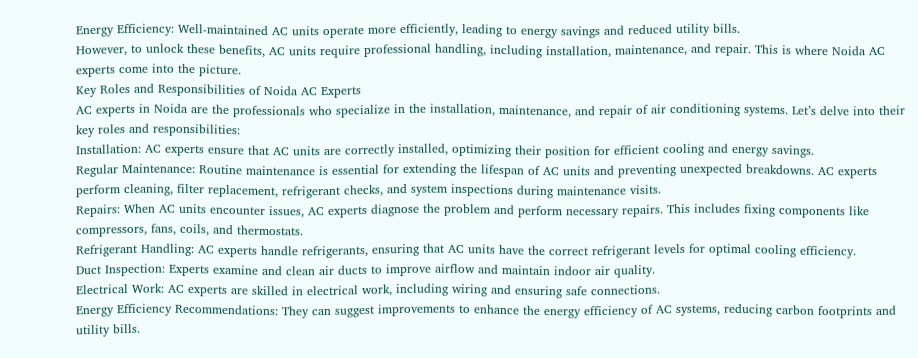Energy Efficiency: Well-maintained AC units operate more efficiently, leading to energy savings and reduced utility bills.
However, to unlock these benefits, AC units require professional handling, including installation, maintenance, and repair. This is where Noida AC experts come into the picture.
Key Roles and Responsibilities of Noida AC Experts
AC experts in Noida are the professionals who specialize in the installation, maintenance, and repair of air conditioning systems. Let’s delve into their key roles and responsibilities:
Installation: AC experts ensure that AC units are correctly installed, optimizing their position for efficient cooling and energy savings.
Regular Maintenance: Routine maintenance is essential for extending the lifespan of AC units and preventing unexpected breakdowns. AC experts perform cleaning, filter replacement, refrigerant checks, and system inspections during maintenance visits.
Repairs: When AC units encounter issues, AC experts diagnose the problem and perform necessary repairs. This includes fixing components like compressors, fans, coils, and thermostats.
Refrigerant Handling: AC experts handle refrigerants, ensuring that AC units have the correct refrigerant levels for optimal cooling efficiency.
Duct Inspection: Experts examine and clean air ducts to improve airflow and maintain indoor air quality.
Electrical Work: AC experts are skilled in electrical work, including wiring and ensuring safe connections.
Energy Efficiency Recommendations: They can suggest improvements to enhance the energy efficiency of AC systems, reducing carbon footprints and utility bills.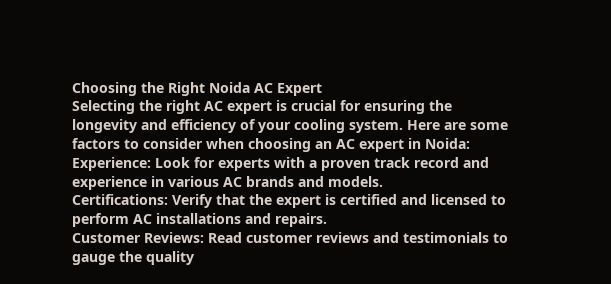Choosing the Right Noida AC Expert
Selecting the right AC expert is crucial for ensuring the longevity and efficiency of your cooling system. Here are some factors to consider when choosing an AC expert in Noida:
Experience: Look for experts with a proven track record and experience in various AC brands and models.
Certifications: Verify that the expert is certified and licensed to perform AC installations and repairs.
Customer Reviews: Read customer reviews and testimonials to gauge the quality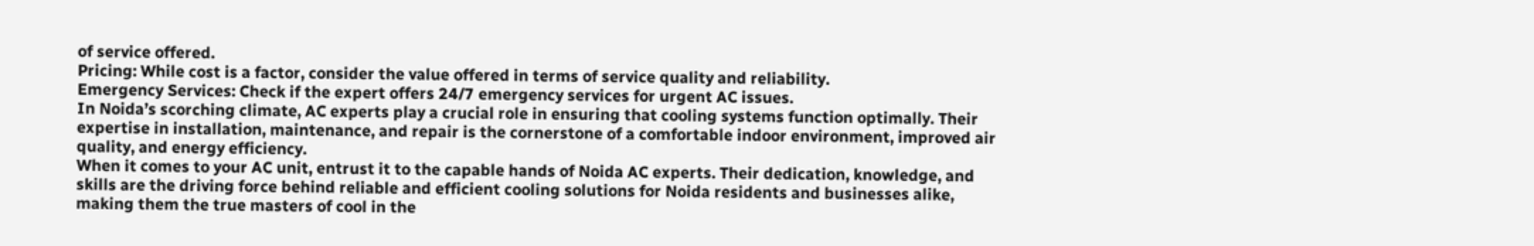of service offered.
Pricing: While cost is a factor, consider the value offered in terms of service quality and reliability.
Emergency Services: Check if the expert offers 24/7 emergency services for urgent AC issues.
In Noida’s scorching climate, AC experts play a crucial role in ensuring that cooling systems function optimally. Their expertise in installation, maintenance, and repair is the cornerstone of a comfortable indoor environment, improved air quality, and energy efficiency.
When it comes to your AC unit, entrust it to the capable hands of Noida AC experts. Their dedication, knowledge, and skills are the driving force behind reliable and efficient cooling solutions for Noida residents and businesses alike, making them the true masters of cool in the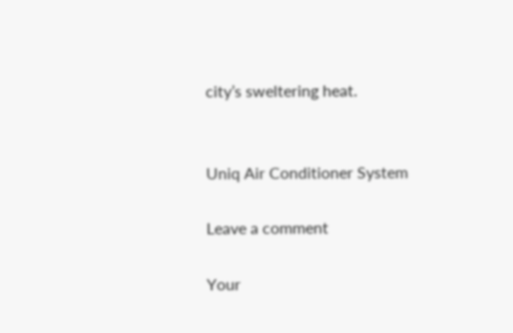city’s sweltering heat.


Uniq Air Conditioner System

Leave a comment

Your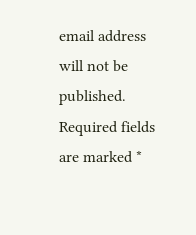email address will not be published. Required fields are marked *